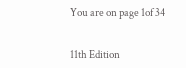You are on page 1of 34


11th Edition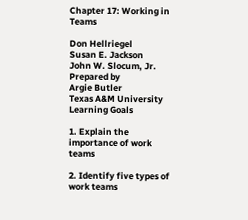Chapter 17: Working in Teams

Don Hellriegel
Susan E. Jackson
John W. Slocum, Jr. Prepared by
Argie Butler
Texas A&M University
Learning Goals

1. Explain the importance of work teams

2. Identify five types of work teams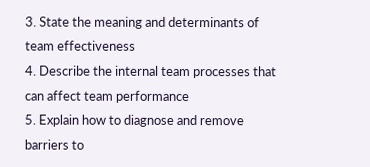3. State the meaning and determinants of
team effectiveness
4. Describe the internal team processes that
can affect team performance
5. Explain how to diagnose and remove
barriers to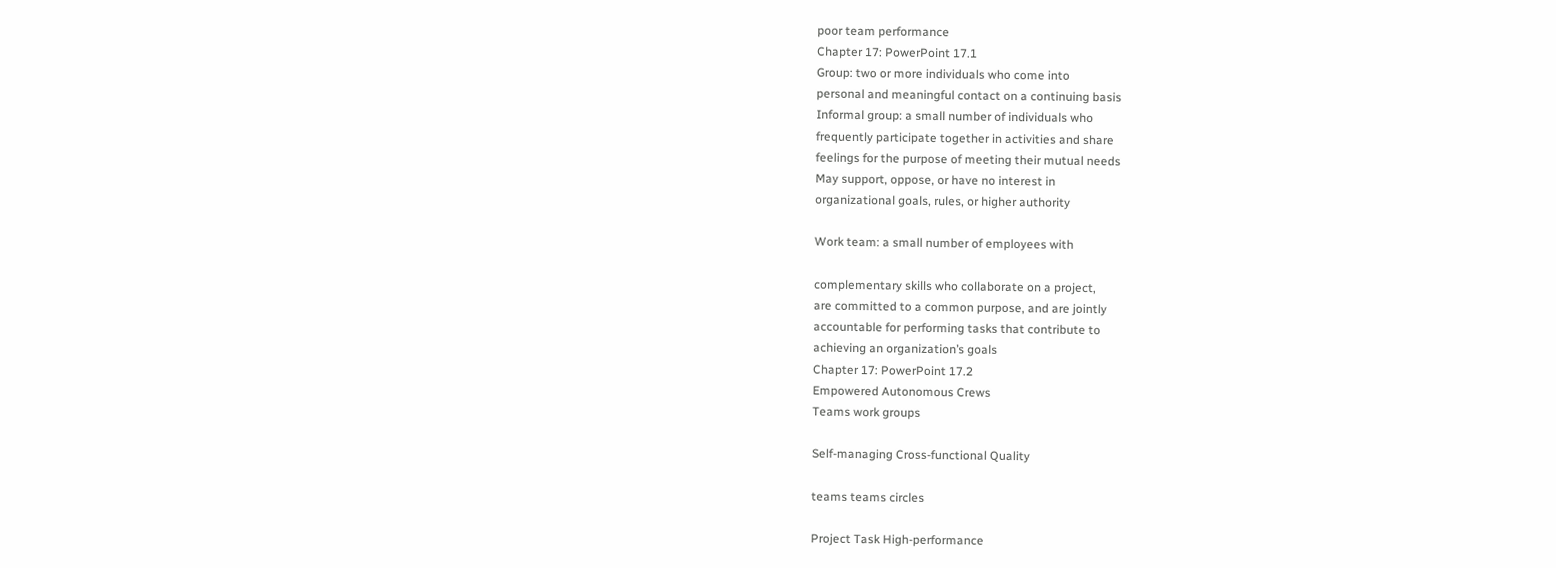poor team performance
Chapter 17: PowerPoint 17.1
Group: two or more individuals who come into
personal and meaningful contact on a continuing basis
Informal group: a small number of individuals who
frequently participate together in activities and share
feelings for the purpose of meeting their mutual needs
May support, oppose, or have no interest in
organizational goals, rules, or higher authority

Work team: a small number of employees with

complementary skills who collaborate on a project,
are committed to a common purpose, and are jointly
accountable for performing tasks that contribute to
achieving an organization’s goals
Chapter 17: PowerPoint 17.2
Empowered Autonomous Crews
Teams work groups

Self-managing Cross-functional Quality

teams teams circles

Project Task High-performance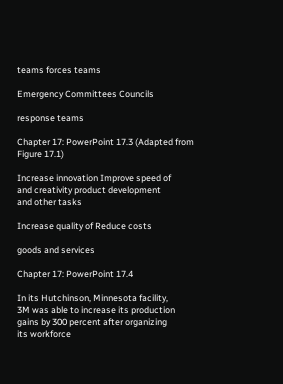teams forces teams

Emergency Committees Councils

response teams

Chapter 17: PowerPoint 17.3 (Adapted from Figure 17.1)

Increase innovation Improve speed of
and creativity product development
and other tasks

Increase quality of Reduce costs

goods and services

Chapter 17: PowerPoint 17.4

In its Hutchinson, Minnesota facility,
3M was able to increase its production
gains by 300 percent after organizing
its workforce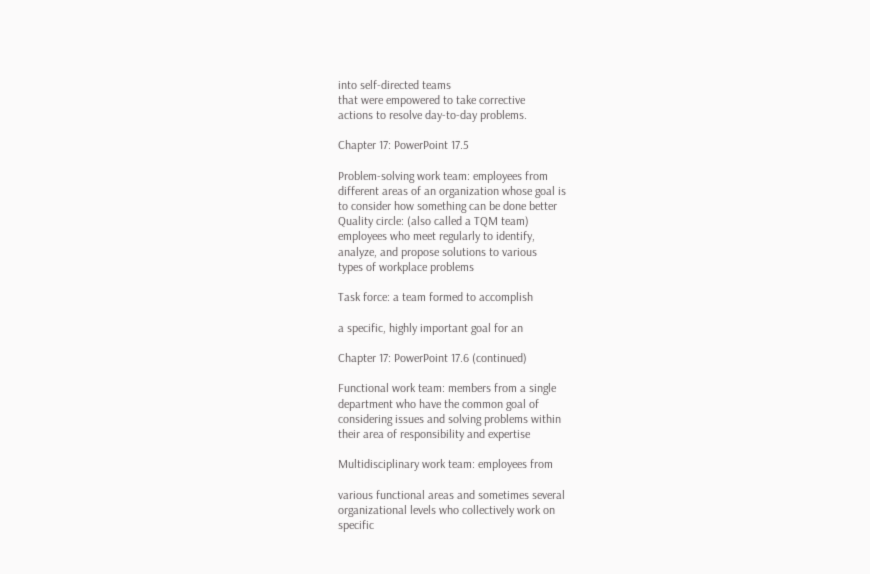into self-directed teams
that were empowered to take corrective
actions to resolve day-to-day problems.

Chapter 17: PowerPoint 17.5

Problem-solving work team: employees from
different areas of an organization whose goal is
to consider how something can be done better
Quality circle: (also called a TQM team)
employees who meet regularly to identify,
analyze, and propose solutions to various
types of workplace problems

Task force: a team formed to accomplish

a specific, highly important goal for an

Chapter 17: PowerPoint 17.6 (continued)

Functional work team: members from a single
department who have the common goal of
considering issues and solving problems within
their area of responsibility and expertise

Multidisciplinary work team: employees from

various functional areas and sometimes several
organizational levels who collectively work on
specific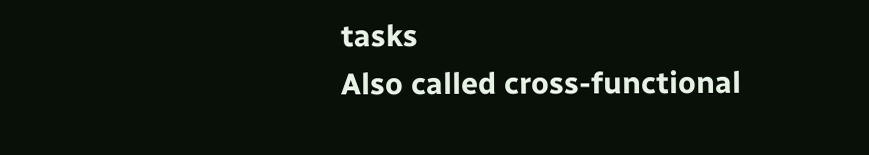tasks
Also called cross-functional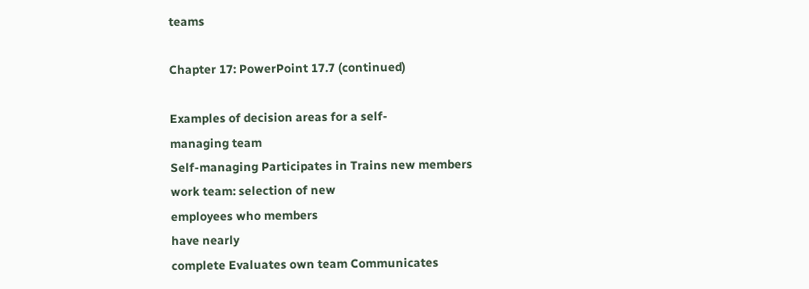teams

Chapter 17: PowerPoint 17.7 (continued)

Examples of decision areas for a self-
managing team
Self-managing Participates in Trains new members
work team: selection of new
employees who members
have nearly
complete Evaluates own team Communicates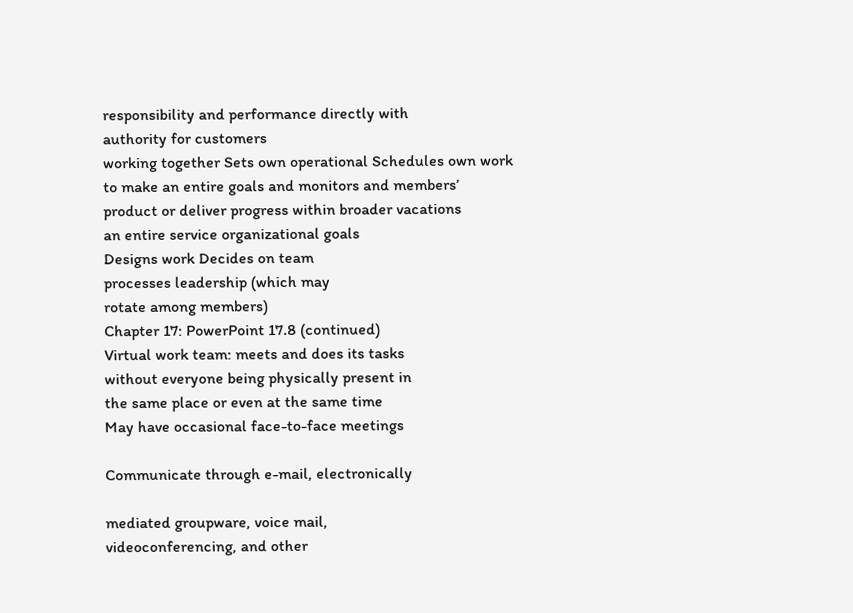responsibility and performance directly with
authority for customers
working together Sets own operational Schedules own work
to make an entire goals and monitors and members’
product or deliver progress within broader vacations
an entire service organizational goals
Designs work Decides on team
processes leadership (which may
rotate among members)
Chapter 17: PowerPoint 17.8 (continued)
Virtual work team: meets and does its tasks
without everyone being physically present in
the same place or even at the same time
May have occasional face-to-face meetings

Communicate through e-mail, electronically

mediated groupware, voice mail,
videoconferencing, and other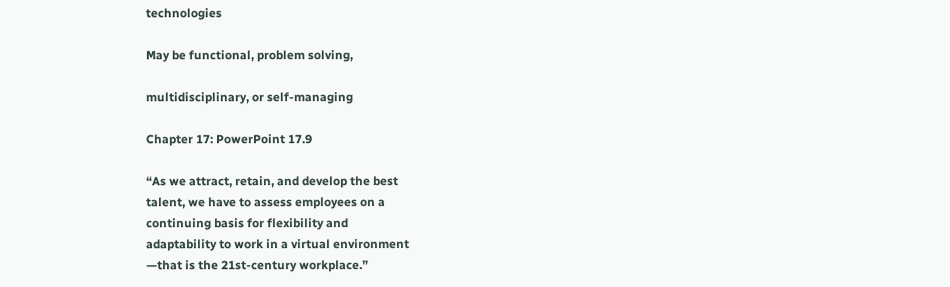technologies

May be functional, problem solving,

multidisciplinary, or self-managing

Chapter 17: PowerPoint 17.9

“As we attract, retain, and develop the best
talent, we have to assess employees on a
continuing basis for flexibility and
adaptability to work in a virtual environment
—that is the 21st-century workplace.”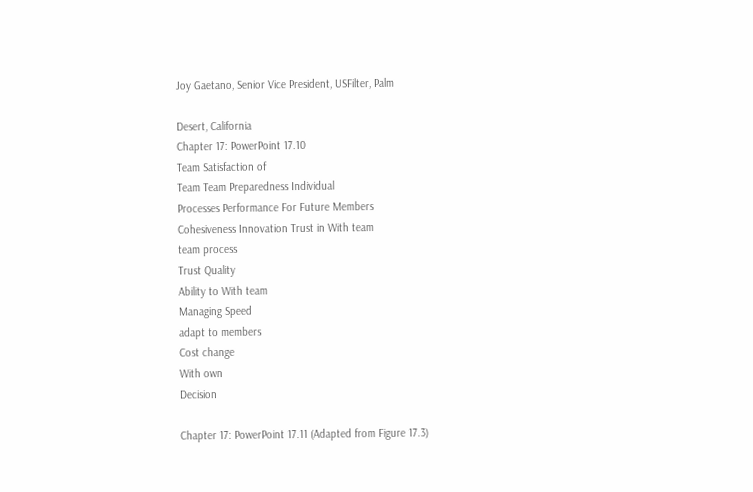Joy Gaetano, Senior Vice President, USFilter, Palm

Desert, California
Chapter 17: PowerPoint 17.10
Team Satisfaction of
Team Team Preparedness Individual
Processes Performance For Future Members
Cohesiveness Innovation Trust in With team
team process
Trust Quality
Ability to With team
Managing Speed
adapt to members
Cost change
With own
Decision

Chapter 17: PowerPoint 17.11 (Adapted from Figure 17.3)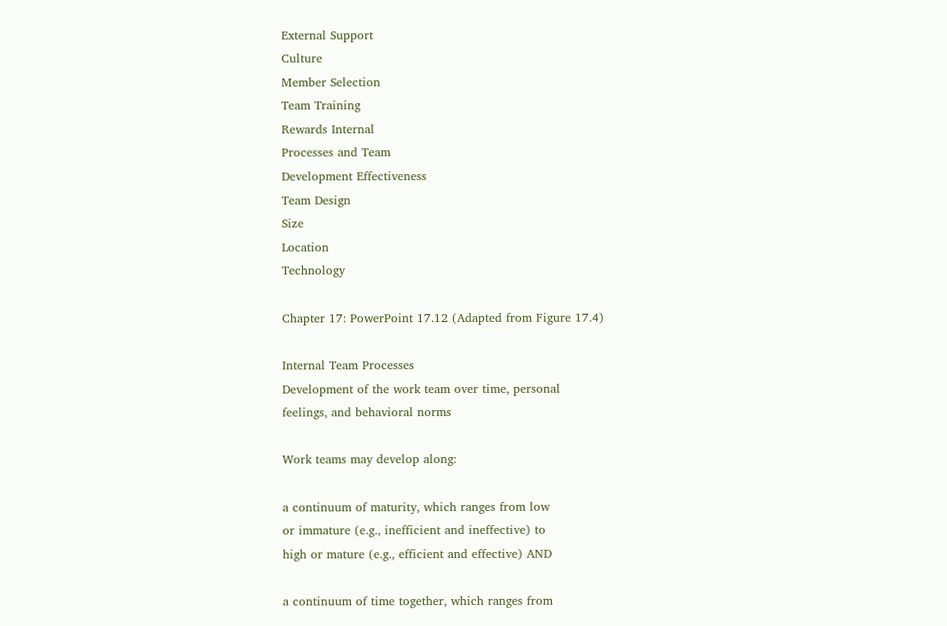External Support
Culture
Member Selection
Team Training
Rewards Internal
Processes and Team
Development Effectiveness
Team Design
Size
Location
Technology

Chapter 17: PowerPoint 17.12 (Adapted from Figure 17.4)

Internal Team Processes
Development of the work team over time, personal
feelings, and behavioral norms

Work teams may develop along:

a continuum of maturity, which ranges from low
or immature (e.g., inefficient and ineffective) to
high or mature (e.g., efficient and effective) AND

a continuum of time together, which ranges from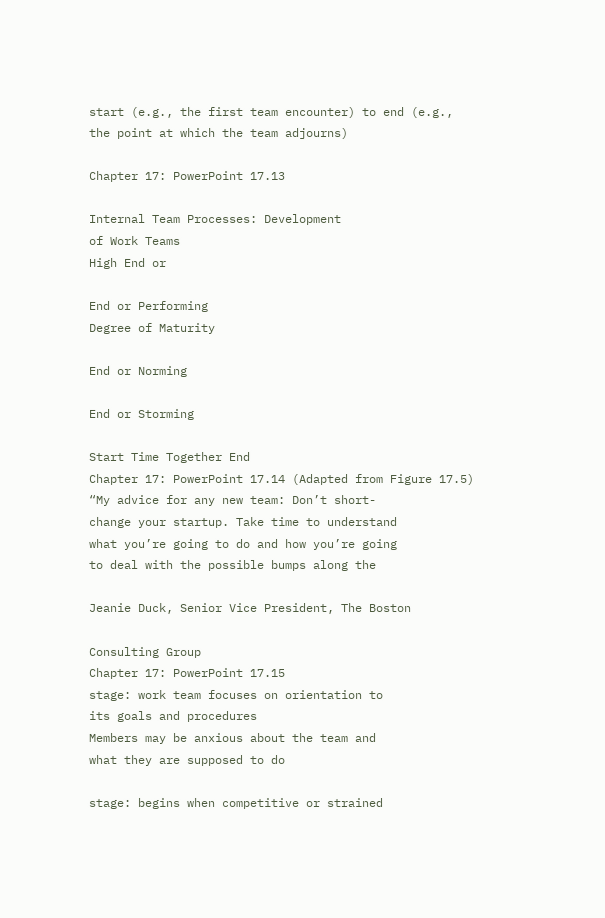start (e.g., the first team encounter) to end (e.g.,
the point at which the team adjourns)

Chapter 17: PowerPoint 17.13

Internal Team Processes: Development
of Work Teams
High End or

End or Performing
Degree of Maturity

End or Norming

End or Storming

Start Time Together End
Chapter 17: PowerPoint 17.14 (Adapted from Figure 17.5)
“My advice for any new team: Don’t short-
change your startup. Take time to understand
what you’re going to do and how you’re going
to deal with the possible bumps along the

Jeanie Duck, Senior Vice President, The Boston

Consulting Group
Chapter 17: PowerPoint 17.15
stage: work team focuses on orientation to
its goals and procedures
Members may be anxious about the team and
what they are supposed to do

stage: begins when competitive or strained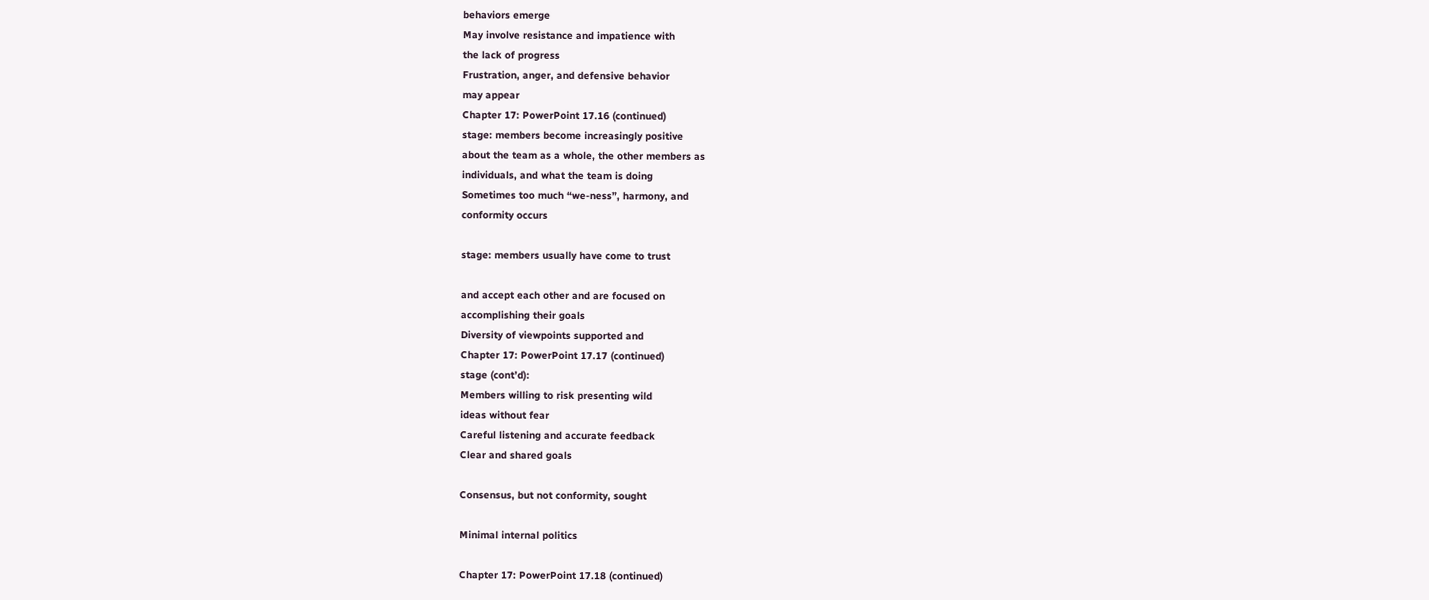behaviors emerge
May involve resistance and impatience with
the lack of progress
Frustration, anger, and defensive behavior
may appear
Chapter 17: PowerPoint 17.16 (continued)
stage: members become increasingly positive
about the team as a whole, the other members as
individuals, and what the team is doing
Sometimes too much “we-ness”, harmony, and
conformity occurs

stage: members usually have come to trust

and accept each other and are focused on
accomplishing their goals
Diversity of viewpoints supported and
Chapter 17: PowerPoint 17.17 (continued)
stage (cont’d):
Members willing to risk presenting wild
ideas without fear
Careful listening and accurate feedback
Clear and shared goals

Consensus, but not conformity, sought

Minimal internal politics

Chapter 17: PowerPoint 17.18 (continued)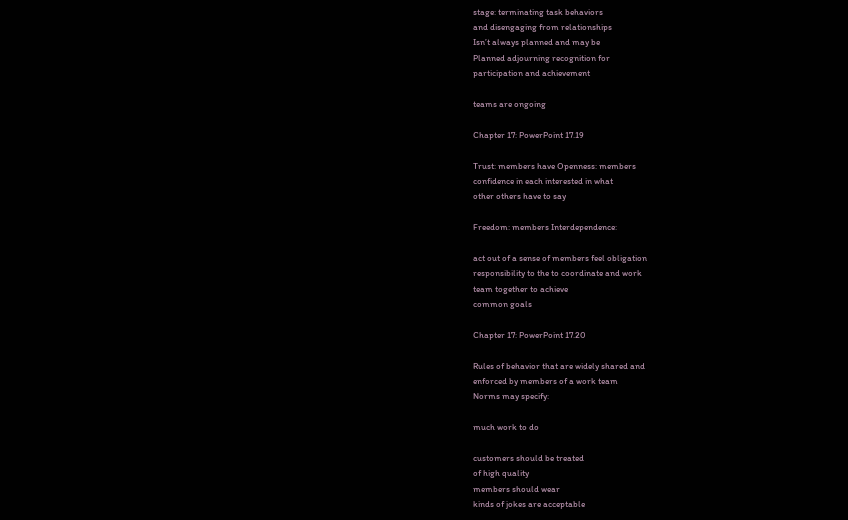stage: terminating task behaviors
and disengaging from relationships
Isn’t always planned and may be
Planned adjourning recognition for
participation and achievement

teams are ongoing

Chapter 17: PowerPoint 17.19

Trust: members have Openness: members
confidence in each interested in what
other others have to say

Freedom: members Interdependence:

act out of a sense of members feel obligation
responsibility to the to coordinate and work
team together to achieve
common goals

Chapter 17: PowerPoint 17.20

Rules of behavior that are widely shared and
enforced by members of a work team
Norms may specify:

much work to do

customers should be treated
of high quality
members should wear
kinds of jokes are acceptable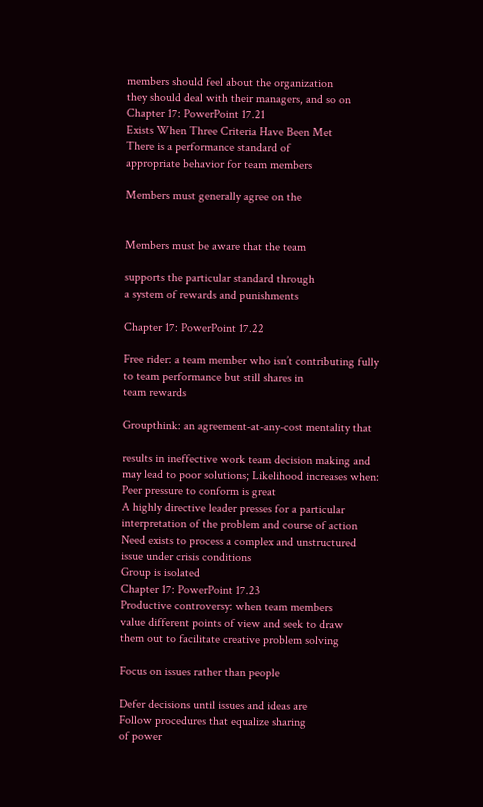members should feel about the organization
they should deal with their managers, and so on
Chapter 17: PowerPoint 17.21
Exists When Three Criteria Have Been Met
There is a performance standard of
appropriate behavior for team members

Members must generally agree on the


Members must be aware that the team

supports the particular standard through
a system of rewards and punishments

Chapter 17: PowerPoint 17.22

Free rider: a team member who isn’t contributing fully
to team performance but still shares in
team rewards

Groupthink: an agreement-at-any-cost mentality that

results in ineffective work team decision making and
may lead to poor solutions; Likelihood increases when:
Peer pressure to conform is great
A highly directive leader presses for a particular
interpretation of the problem and course of action
Need exists to process a complex and unstructured
issue under crisis conditions
Group is isolated
Chapter 17: PowerPoint 17.23
Productive controversy: when team members
value different points of view and seek to draw
them out to facilitate creative problem solving

Focus on issues rather than people

Defer decisions until issues and ideas are
Follow procedures that equalize sharing
of power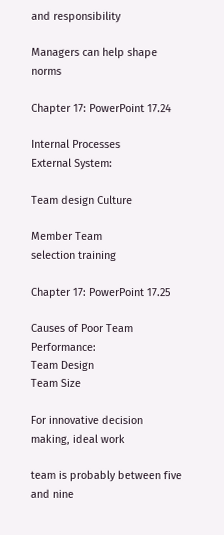and responsibility

Managers can help shape norms

Chapter 17: PowerPoint 17.24

Internal Processes
External System:

Team design Culture

Member Team
selection training

Chapter 17: PowerPoint 17.25

Causes of Poor Team Performance:
Team Design
Team Size

For innovative decision making, ideal work

team is probably between five and nine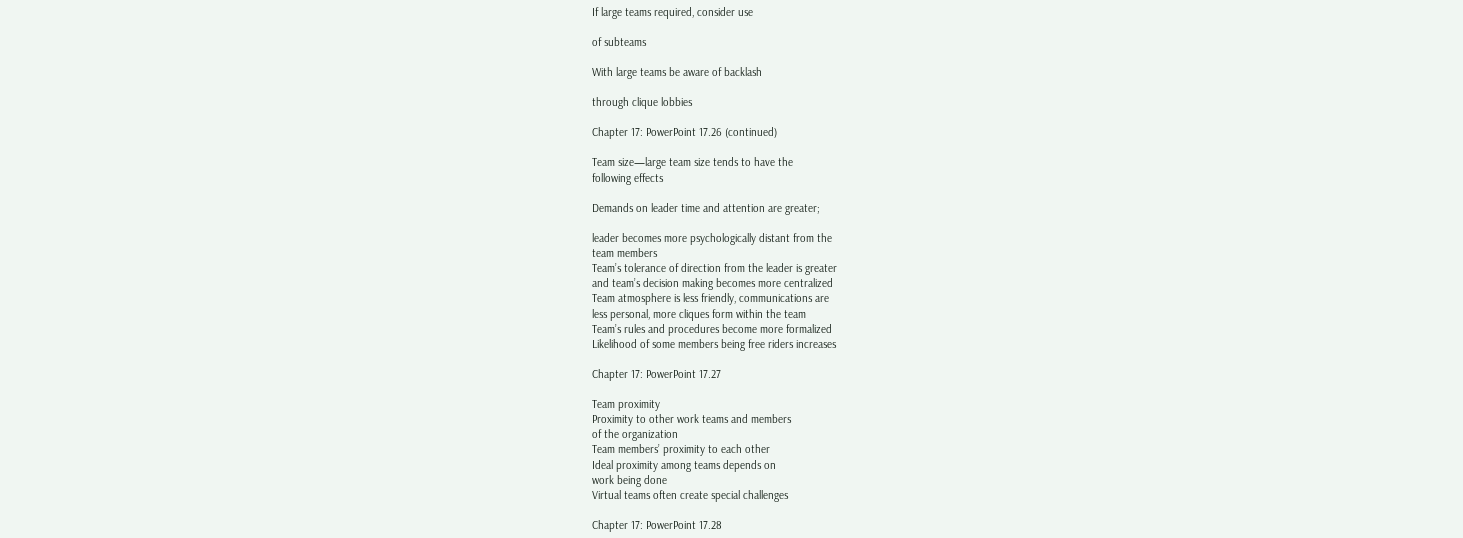If large teams required, consider use

of subteams

With large teams be aware of backlash

through clique lobbies

Chapter 17: PowerPoint 17.26 (continued)

Team size—large team size tends to have the
following effects

Demands on leader time and attention are greater;

leader becomes more psychologically distant from the
team members
Team’s tolerance of direction from the leader is greater
and team’s decision making becomes more centralized
Team atmosphere is less friendly, communications are
less personal, more cliques form within the team
Team’s rules and procedures become more formalized
Likelihood of some members being free riders increases

Chapter 17: PowerPoint 17.27

Team proximity
Proximity to other work teams and members
of the organization
Team members’ proximity to each other
Ideal proximity among teams depends on
work being done
Virtual teams often create special challenges

Chapter 17: PowerPoint 17.28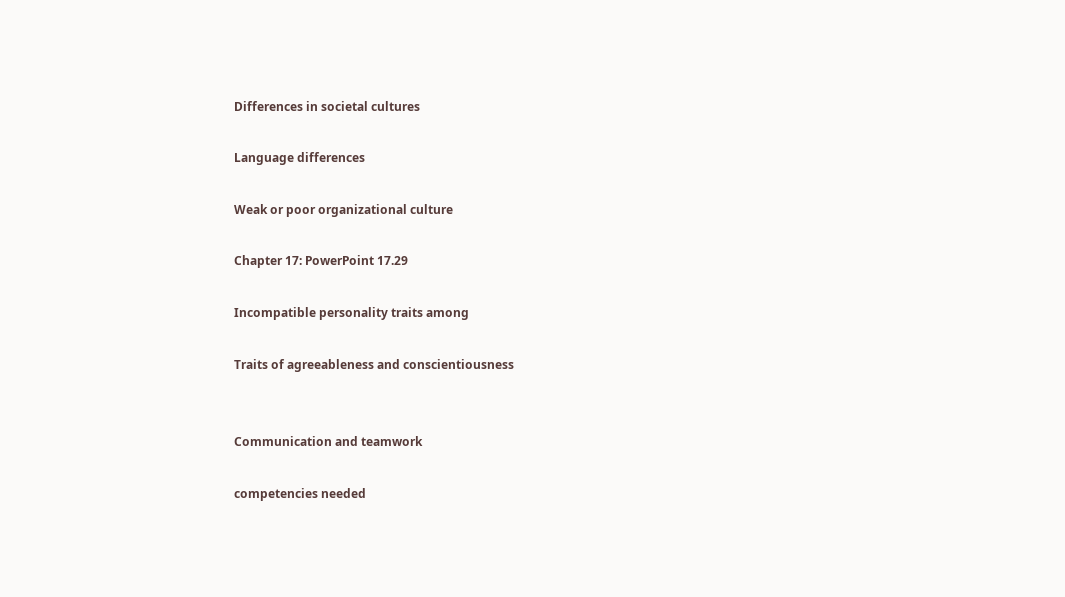Differences in societal cultures

Language differences

Weak or poor organizational culture

Chapter 17: PowerPoint 17.29

Incompatible personality traits among

Traits of agreeableness and conscientiousness


Communication and teamwork

competencies needed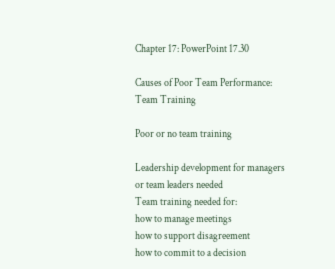Chapter 17: PowerPoint 17.30

Causes of Poor Team Performance:
Team Training

Poor or no team training

Leadership development for managers
or team leaders needed
Team training needed for:
how to manage meetings
how to support disagreement
how to commit to a decision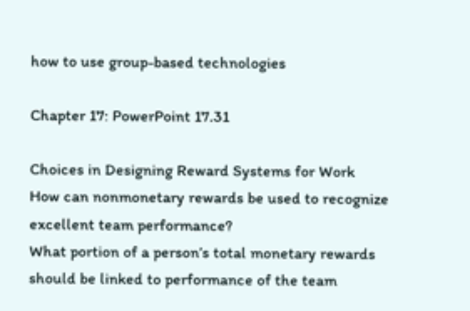how to use group-based technologies

Chapter 17: PowerPoint 17.31

Choices in Designing Reward Systems for Work
How can nonmonetary rewards be used to recognize
excellent team performance?
What portion of a person’s total monetary rewards
should be linked to performance of the team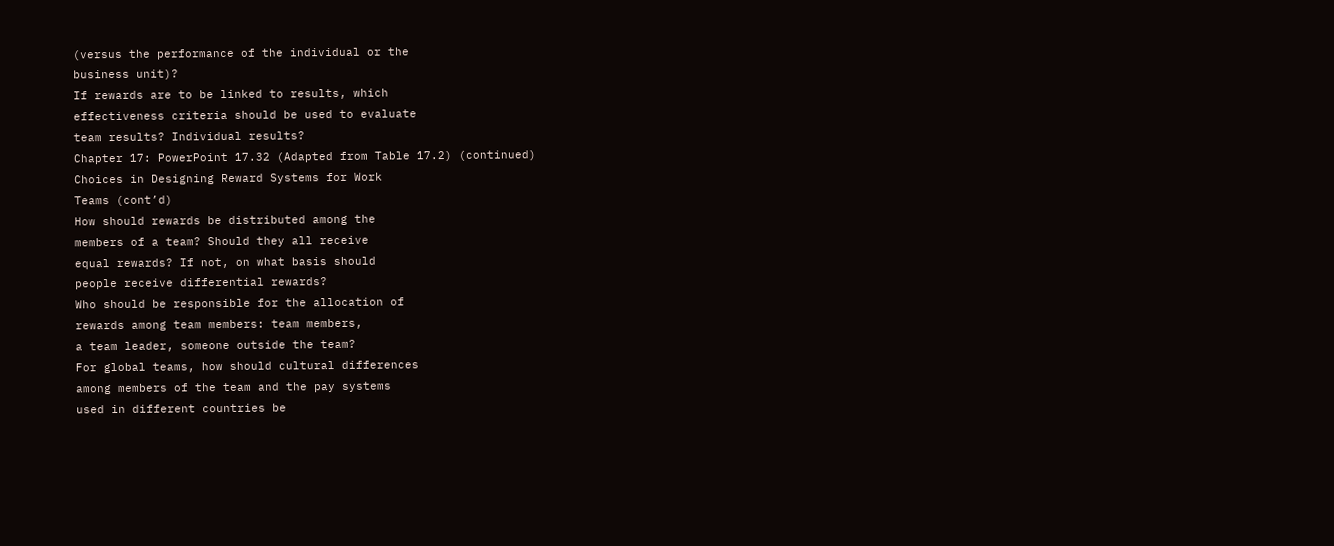(versus the performance of the individual or the
business unit)?
If rewards are to be linked to results, which
effectiveness criteria should be used to evaluate
team results? Individual results?
Chapter 17: PowerPoint 17.32 (Adapted from Table 17.2) (continued)
Choices in Designing Reward Systems for Work
Teams (cont’d)
How should rewards be distributed among the
members of a team? Should they all receive
equal rewards? If not, on what basis should
people receive differential rewards?
Who should be responsible for the allocation of
rewards among team members: team members,
a team leader, someone outside the team?
For global teams, how should cultural differences
among members of the team and the pay systems
used in different countries be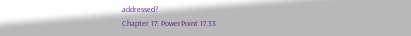addressed?
Chapter 17: PowerPoint 17.33